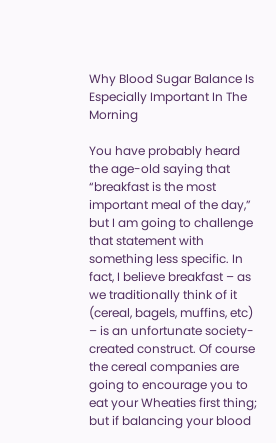Why Blood Sugar Balance Is Especially Important In The Morning

You have probably heard the age-old saying that “breakfast is the most important meal of the day,” but I am going to challenge that statement with something less specific. In fact, I believe breakfast – as we traditionally think of it (cereal, bagels, muffins, etc) – is an unfortunate society-created construct. Of course the cereal companies are going to encourage you to eat your Wheaties first thing; but if balancing your blood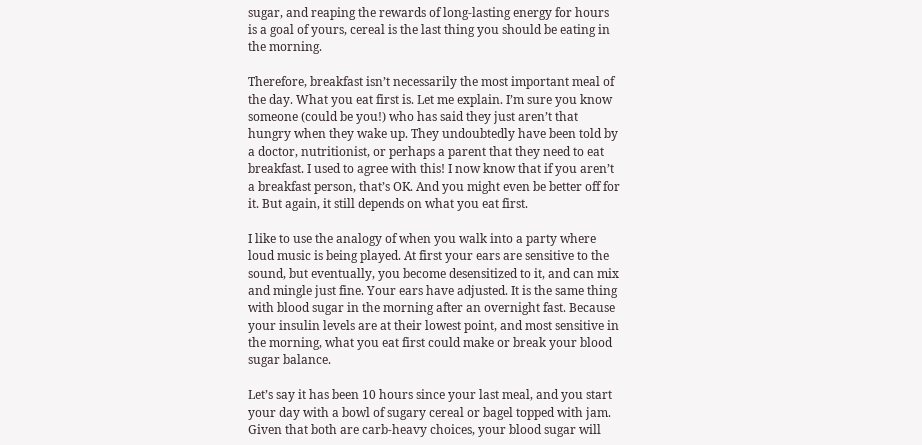sugar, and reaping the rewards of long-lasting energy for hours is a goal of yours, cereal is the last thing you should be eating in the morning.

Therefore, breakfast isn’t necessarily the most important meal of the day. What you eat first is. Let me explain. I’m sure you know someone (could be you!) who has said they just aren’t that hungry when they wake up. They undoubtedly have been told by a doctor, nutritionist, or perhaps a parent that they need to eat breakfast. I used to agree with this! I now know that if you aren’t a breakfast person, that’s OK. And you might even be better off for it. But again, it still depends on what you eat first.

I like to use the analogy of when you walk into a party where loud music is being played. At first your ears are sensitive to the sound, but eventually, you become desensitized to it, and can mix and mingle just fine. Your ears have adjusted. It is the same thing with blood sugar in the morning after an overnight fast. Because your insulin levels are at their lowest point, and most sensitive in the morning, what you eat first could make or break your blood sugar balance.

Let’s say it has been 10 hours since your last meal, and you start your day with a bowl of sugary cereal or bagel topped with jam. Given that both are carb-heavy choices, your blood sugar will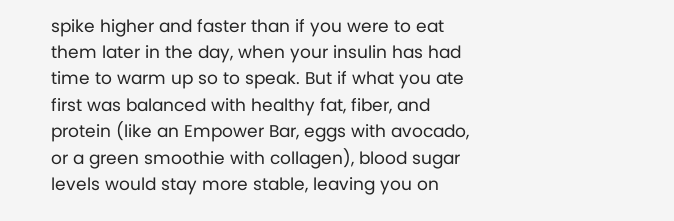spike higher and faster than if you were to eat them later in the day, when your insulin has had time to warm up so to speak. But if what you ate first was balanced with healthy fat, fiber, and protein (like an Empower Bar, eggs with avocado, or a green smoothie with collagen), blood sugar levels would stay more stable, leaving you on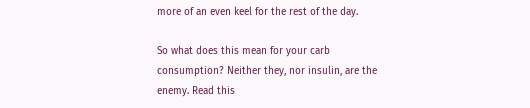more of an even keel for the rest of the day.

So what does this mean for your carb consumption? Neither they, nor insulin, are the enemy. Read this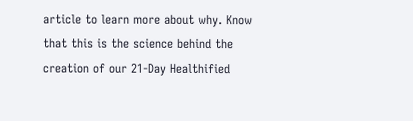article to learn more about why. Know that this is the science behind the creation of our 21-Day Healthified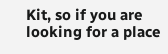Kit, so if you are looking for a place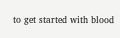to get started with blood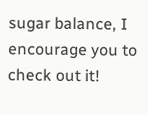sugar balance, I encourage you to check out it!